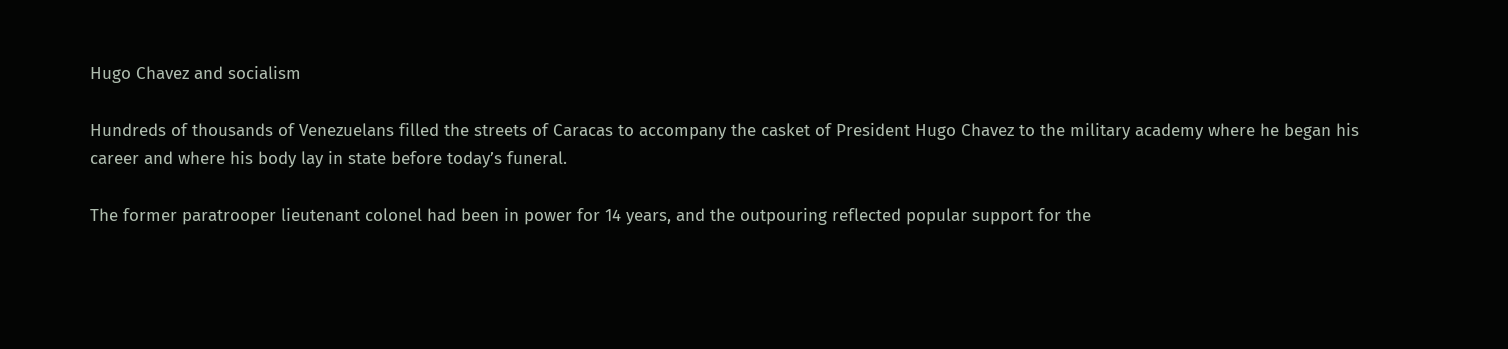Hugo Chavez and socialism

Hundreds of thousands of Venezuelans filled the streets of Caracas to accompany the casket of President Hugo Chavez to the military academy where he began his career and where his body lay in state before today’s funeral.

The former paratrooper lieutenant colonel had been in power for 14 years, and the outpouring reflected popular support for the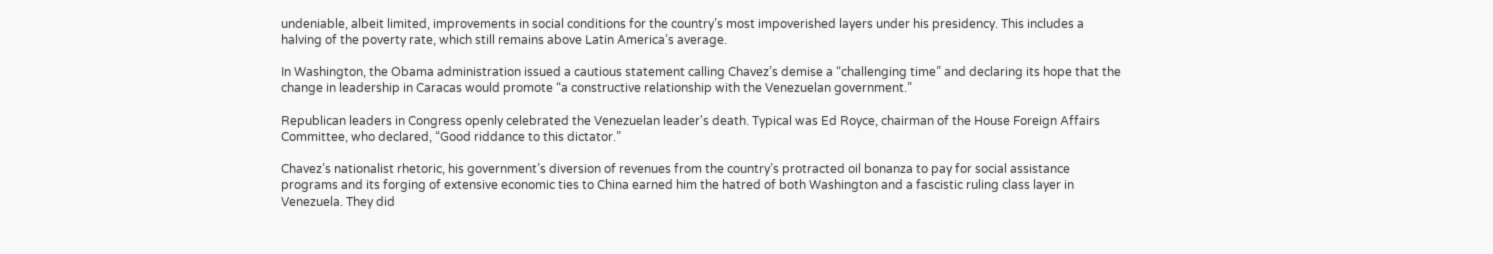undeniable, albeit limited, improvements in social conditions for the country’s most impoverished layers under his presidency. This includes a halving of the poverty rate, which still remains above Latin America’s average.

In Washington, the Obama administration issued a cautious statement calling Chavez’s demise a “challenging time” and declaring its hope that the change in leadership in Caracas would promote “a constructive relationship with the Venezuelan government.”

Republican leaders in Congress openly celebrated the Venezuelan leader's death. Typical was Ed Royce, chairman of the House Foreign Affairs Committee, who declared, “Good riddance to this dictator.”

Chavez’s nationalist rhetoric, his government’s diversion of revenues from the country’s protracted oil bonanza to pay for social assistance programs and its forging of extensive economic ties to China earned him the hatred of both Washington and a fascistic ruling class layer in Venezuela. They did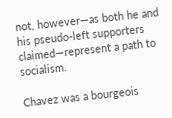not, however—as both he and his pseudo-left supporters claimed—represent a path to socialism.

Chavez was a bourgeois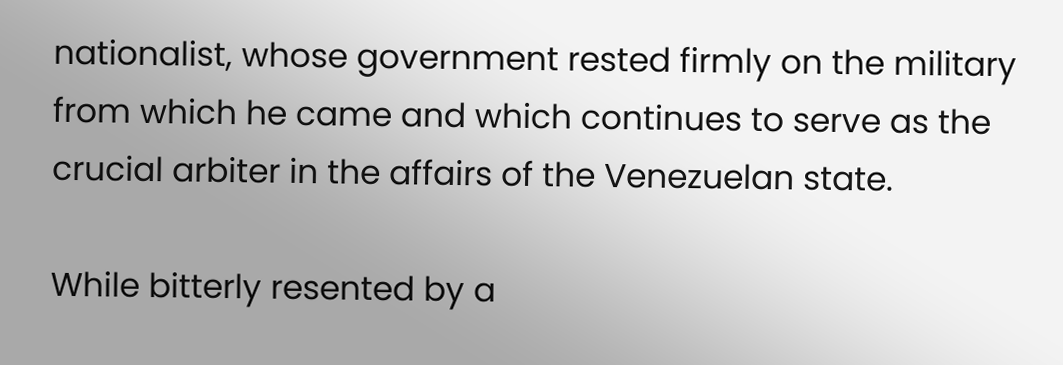nationalist, whose government rested firmly on the military from which he came and which continues to serve as the crucial arbiter in the affairs of the Venezuelan state.

While bitterly resented by a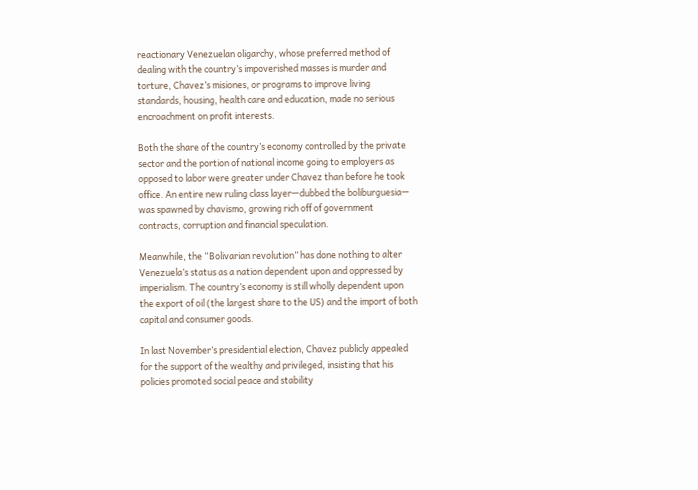reactionary Venezuelan oligarchy, whose preferred method of dealing with the country’s impoverished masses is murder and torture, Chavez’s misiones, or programs to improve living standards, housing, health care and education, made no serious encroachment on profit interests.

Both the share of the country’s economy controlled by the private sector and the portion of national income going to employers as opposed to labor were greater under Chavez than before he took office. An entire new ruling class layer—dubbed the boliburguesia— was spawned by chavismo, growing rich off of government contracts, corruption and financial speculation.

Meanwhile, the “Bolivarian revolution” has done nothing to alter Venezuela’s status as a nation dependent upon and oppressed by imperialism. The country’s economy is still wholly dependent upon the export of oil (the largest share to the US) and the import of both capital and consumer goods.

In last November’s presidential election, Chavez publicly appealed for the support of the wealthy and privileged, insisting that his policies promoted social peace and stability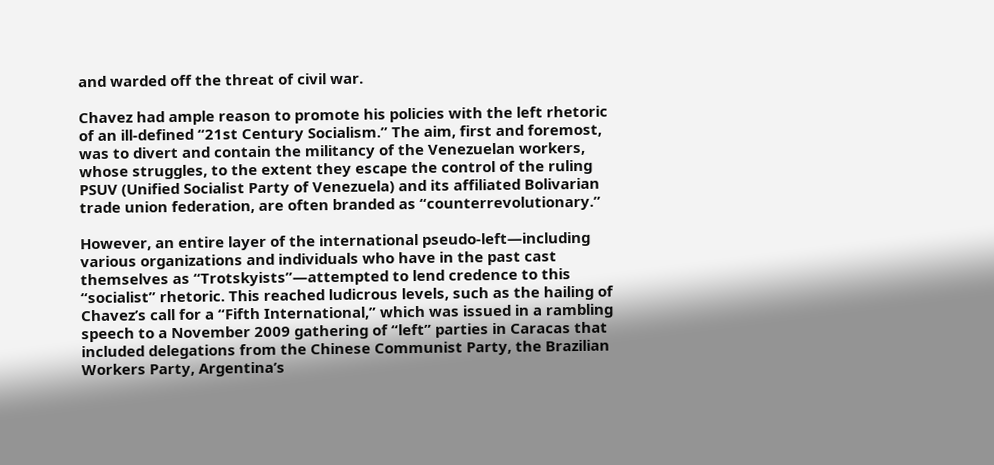and warded off the threat of civil war.

Chavez had ample reason to promote his policies with the left rhetoric of an ill-defined “21st Century Socialism.” The aim, first and foremost, was to divert and contain the militancy of the Venezuelan workers, whose struggles, to the extent they escape the control of the ruling PSUV (Unified Socialist Party of Venezuela) and its affiliated Bolivarian trade union federation, are often branded as “counterrevolutionary.”

However, an entire layer of the international pseudo-left—including various organizations and individuals who have in the past cast themselves as “Trotskyists”—attempted to lend credence to this “socialist” rhetoric. This reached ludicrous levels, such as the hailing of Chavez’s call for a “Fifth International,” which was issued in a rambling speech to a November 2009 gathering of “left” parties in Caracas that included delegations from the Chinese Communist Party, the Brazilian Workers Party, Argentina’s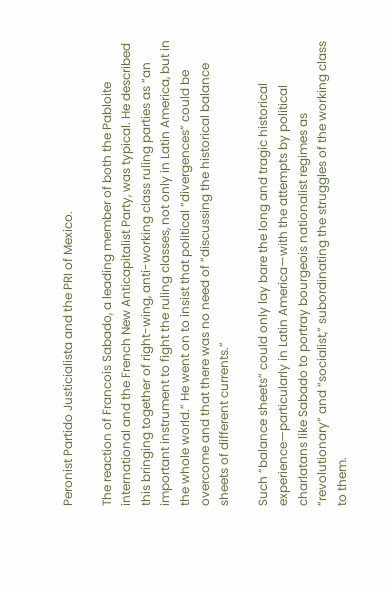Peronist Partido Justicialista and the PRI of Mexico.

The reaction of Francois Sabado, a leading member of both the Pabloite international and the French New Anticapitalist Party, was typical. He described this bringing together of right-wing, anti-working class ruling parties as “an important instrument to fight the ruling classes, not only in Latin America, but in the whole world.” He went on to insist that political “divergences” could be overcome and that there was no need of “discussing the historical balance sheets of different currents.”

Such “balance sheets” could only lay bare the long and tragic historical experience—particularly in Latin America—with the attempts by political charlatans like Sabado to portray bourgeois nationalist regimes as “revolutionary” and “socialist,” subordinating the struggles of the working class to them.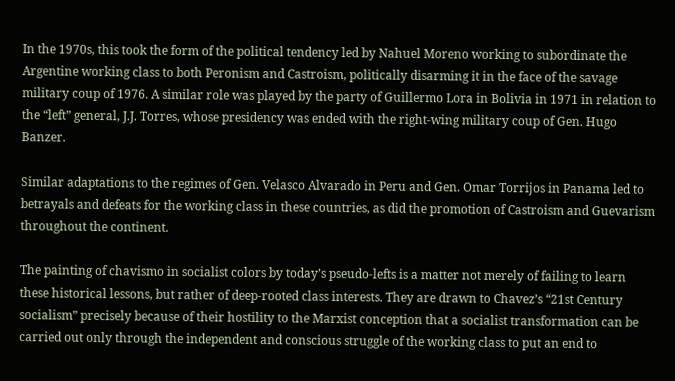In the 1970s, this took the form of the political tendency led by Nahuel Moreno working to subordinate the Argentine working class to both Peronism and Castroism, politically disarming it in the face of the savage military coup of 1976. A similar role was played by the party of Guillermo Lora in Bolivia in 1971 in relation to the “left” general, J.J. Torres, whose presidency was ended with the right-wing military coup of Gen. Hugo Banzer.

Similar adaptations to the regimes of Gen. Velasco Alvarado in Peru and Gen. Omar Torrijos in Panama led to betrayals and defeats for the working class in these countries, as did the promotion of Castroism and Guevarism throughout the continent.

The painting of chavismo in socialist colors by today’s pseudo-lefts is a matter not merely of failing to learn these historical lessons, but rather of deep-rooted class interests. They are drawn to Chavez’s “21st Century socialism” precisely because of their hostility to the Marxist conception that a socialist transformation can be carried out only through the independent and conscious struggle of the working class to put an end to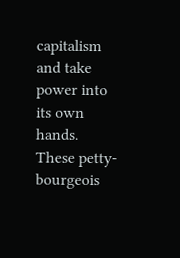capitalism and take power into its own hands. These petty-bourgeois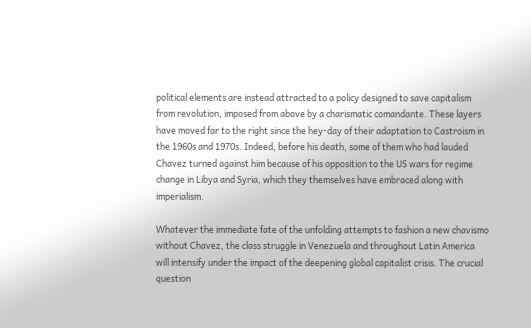political elements are instead attracted to a policy designed to save capitalism from revolution, imposed from above by a charismatic comandante. These layers have moved far to the right since the hey-day of their adaptation to Castroism in the 1960s and 1970s. Indeed, before his death, some of them who had lauded Chavez turned against him because of his opposition to the US wars for regime change in Libya and Syria, which they themselves have embraced along with imperialism.

Whatever the immediate fate of the unfolding attempts to fashion a new chavismo without Chavez, the class struggle in Venezuela and throughout Latin America will intensify under the impact of the deepening global capitalist crisis. The crucial question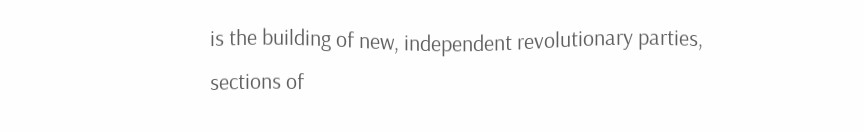is the building of new, independent revolutionary parties, sections of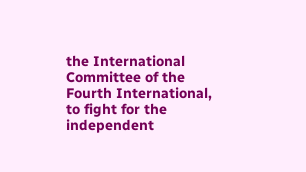the International Committee of the Fourth International, to fight for the independent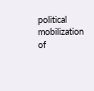political mobilization of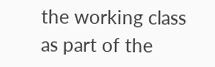the working class as part of the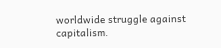worldwide struggle against capitalism.